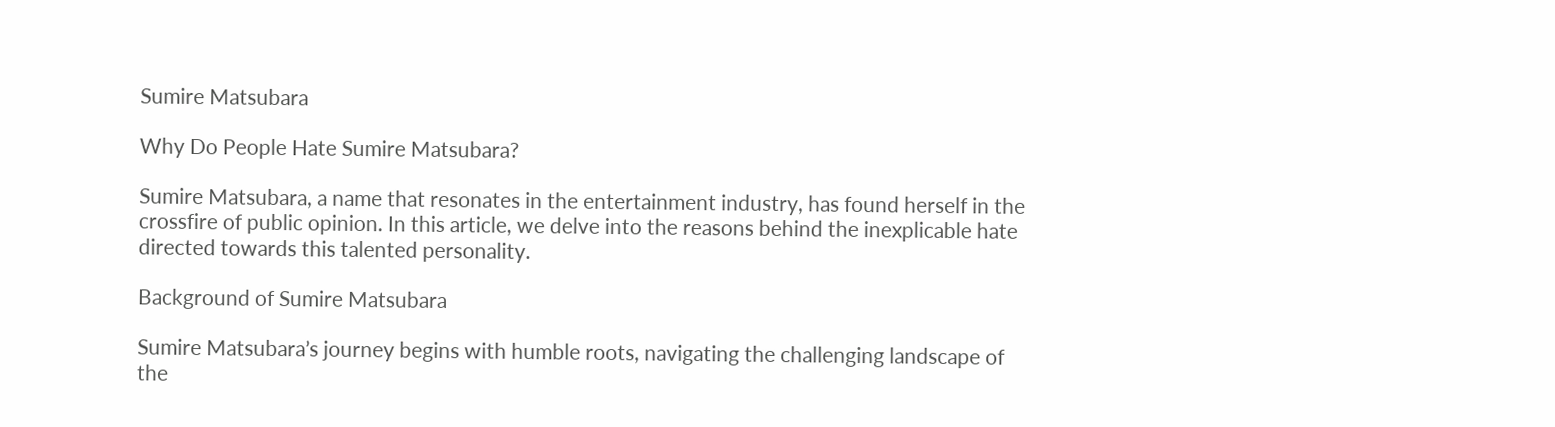Sumire Matsubara

Why Do People Hate Sumire Matsubara?

Sumire Matsubara, a name that resonates in the entertainment industry, has found herself in the crossfire of public opinion. In this article, we delve into the reasons behind the inexplicable hate directed towards this talented personality.

Background of Sumire Matsubara

Sumire Matsubara’s journey begins with humble roots, navigating the challenging landscape of the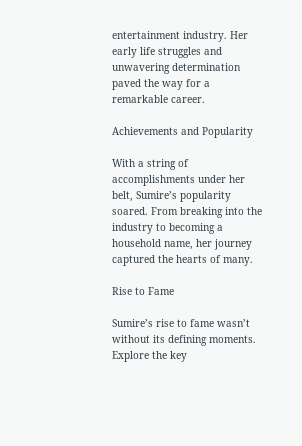entertainment industry. Her early life struggles and unwavering determination paved the way for a remarkable career.

Achievements and Popularity

With a string of accomplishments under her belt, Sumire’s popularity soared. From breaking into the industry to becoming a household name, her journey captured the hearts of many.

Rise to Fame

Sumire’s rise to fame wasn’t without its defining moments. Explore the key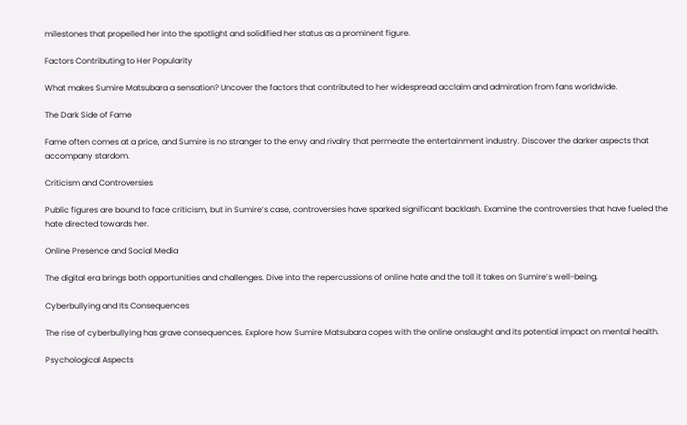milestones that propelled her into the spotlight and solidified her status as a prominent figure.

Factors Contributing to Her Popularity

What makes Sumire Matsubara a sensation? Uncover the factors that contributed to her widespread acclaim and admiration from fans worldwide.

The Dark Side of Fame

Fame often comes at a price, and Sumire is no stranger to the envy and rivalry that permeate the entertainment industry. Discover the darker aspects that accompany stardom.

Criticism and Controversies

Public figures are bound to face criticism, but in Sumire’s case, controversies have sparked significant backlash. Examine the controversies that have fueled the hate directed towards her.

Online Presence and Social Media

The digital era brings both opportunities and challenges. Dive into the repercussions of online hate and the toll it takes on Sumire’s well-being.

Cyberbullying and Its Consequences

The rise of cyberbullying has grave consequences. Explore how Sumire Matsubara copes with the online onslaught and its potential impact on mental health.

Psychological Aspects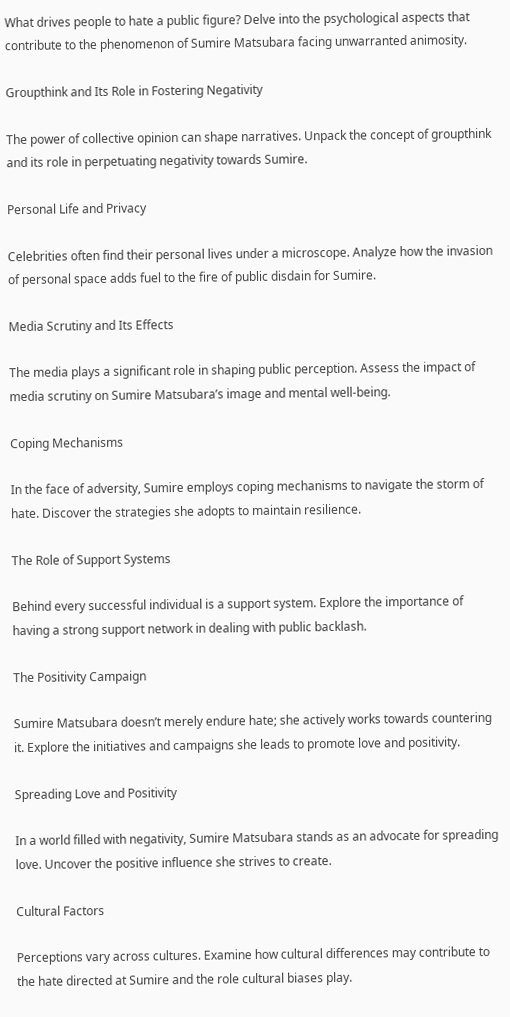What drives people to hate a public figure? Delve into the psychological aspects that contribute to the phenomenon of Sumire Matsubara facing unwarranted animosity.

Groupthink and Its Role in Fostering Negativity

The power of collective opinion can shape narratives. Unpack the concept of groupthink and its role in perpetuating negativity towards Sumire.

Personal Life and Privacy

Celebrities often find their personal lives under a microscope. Analyze how the invasion of personal space adds fuel to the fire of public disdain for Sumire.

Media Scrutiny and Its Effects

The media plays a significant role in shaping public perception. Assess the impact of media scrutiny on Sumire Matsubara’s image and mental well-being.

Coping Mechanisms

In the face of adversity, Sumire employs coping mechanisms to navigate the storm of hate. Discover the strategies she adopts to maintain resilience.

The Role of Support Systems

Behind every successful individual is a support system. Explore the importance of having a strong support network in dealing with public backlash.

The Positivity Campaign

Sumire Matsubara doesn’t merely endure hate; she actively works towards countering it. Explore the initiatives and campaigns she leads to promote love and positivity.

Spreading Love and Positivity

In a world filled with negativity, Sumire Matsubara stands as an advocate for spreading love. Uncover the positive influence she strives to create.

Cultural Factors

Perceptions vary across cultures. Examine how cultural differences may contribute to the hate directed at Sumire and the role cultural biases play.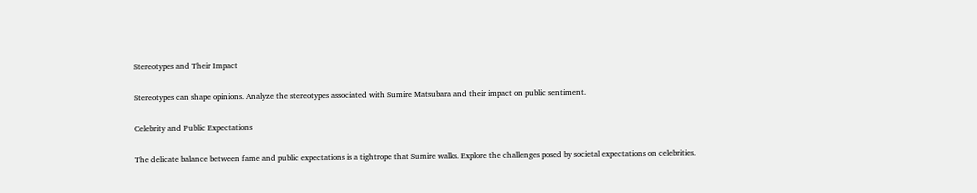Stereotypes and Their Impact

Stereotypes can shape opinions. Analyze the stereotypes associated with Sumire Matsubara and their impact on public sentiment.

Celebrity and Public Expectations

The delicate balance between fame and public expectations is a tightrope that Sumire walks. Explore the challenges posed by societal expectations on celebrities.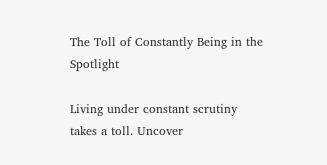The Toll of Constantly Being in the Spotlight

Living under constant scrutiny takes a toll. Uncover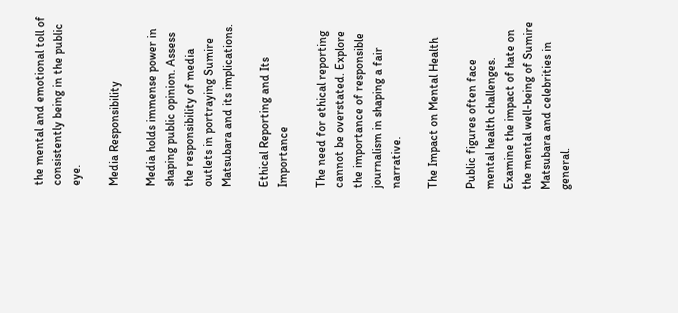the mental and emotional toll of consistently being in the public eye.

Media Responsibility

Media holds immense power in shaping public opinion. Assess the responsibility of media outlets in portraying Sumire Matsubara and its implications.

Ethical Reporting and Its Importance

The need for ethical reporting cannot be overstated. Explore the importance of responsible journalism in shaping a fair narrative.

The Impact on Mental Health

Public figures often face mental health challenges. Examine the impact of hate on the mental well-being of Sumire Matsubara and celebrities in general.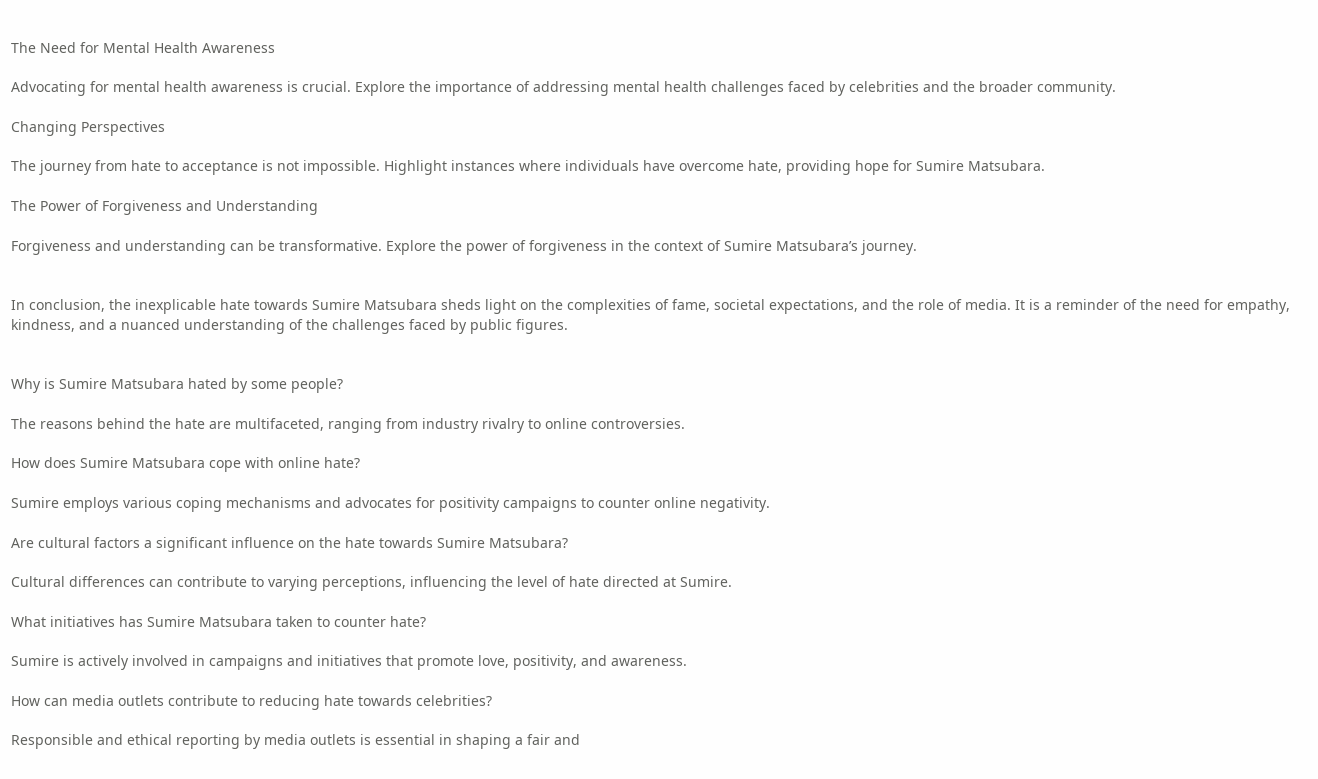The Need for Mental Health Awareness

Advocating for mental health awareness is crucial. Explore the importance of addressing mental health challenges faced by celebrities and the broader community.

Changing Perspectives

The journey from hate to acceptance is not impossible. Highlight instances where individuals have overcome hate, providing hope for Sumire Matsubara.

The Power of Forgiveness and Understanding

Forgiveness and understanding can be transformative. Explore the power of forgiveness in the context of Sumire Matsubara’s journey.


In conclusion, the inexplicable hate towards Sumire Matsubara sheds light on the complexities of fame, societal expectations, and the role of media. It is a reminder of the need for empathy, kindness, and a nuanced understanding of the challenges faced by public figures.


Why is Sumire Matsubara hated by some people?

The reasons behind the hate are multifaceted, ranging from industry rivalry to online controversies.

How does Sumire Matsubara cope with online hate?

Sumire employs various coping mechanisms and advocates for positivity campaigns to counter online negativity.

Are cultural factors a significant influence on the hate towards Sumire Matsubara?

Cultural differences can contribute to varying perceptions, influencing the level of hate directed at Sumire.

What initiatives has Sumire Matsubara taken to counter hate?

Sumire is actively involved in campaigns and initiatives that promote love, positivity, and awareness.

How can media outlets contribute to reducing hate towards celebrities?

Responsible and ethical reporting by media outlets is essential in shaping a fair and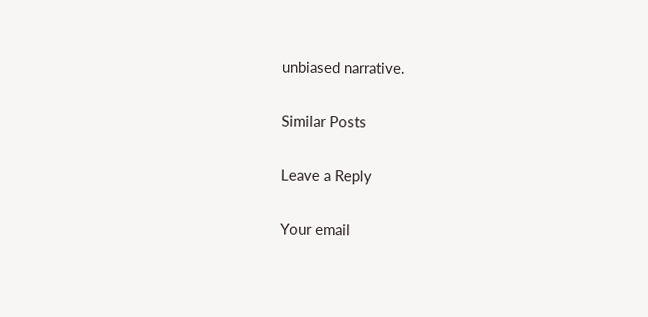unbiased narrative.

Similar Posts

Leave a Reply

Your email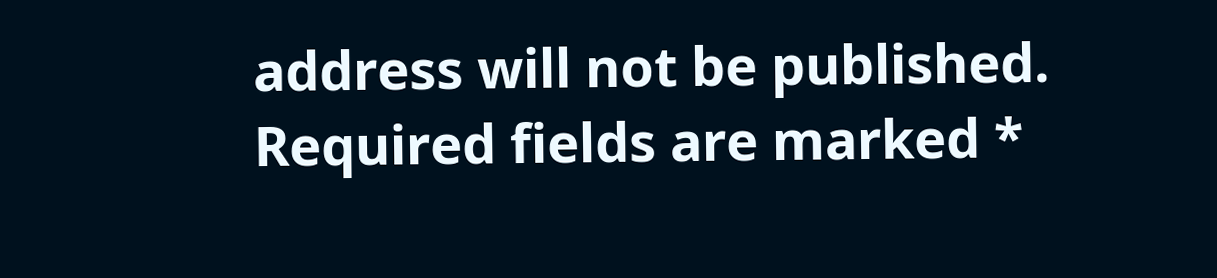address will not be published. Required fields are marked *